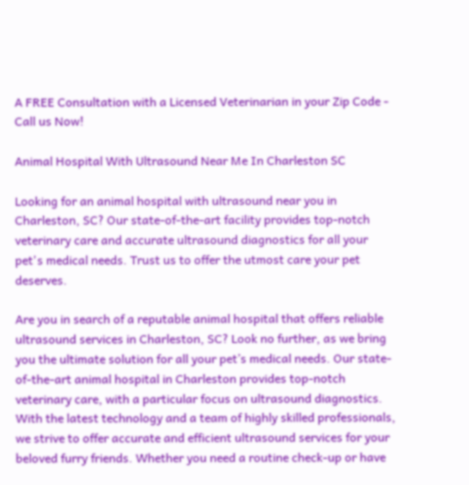A FREE Consultation with a Licensed Veterinarian in your Zip Code - Call us Now!

Animal Hospital With Ultrasound Near Me In Charleston SC

Looking for an animal hospital with ultrasound near you in Charleston, SC? Our state-of-the-art facility provides top-notch veterinary care and accurate ultrasound diagnostics for all your pet's medical needs. Trust us to offer the utmost care your pet deserves.

Are you in search of a reputable animal hospital that offers reliable ultrasound services in Charleston, SC? Look no further, as we bring you the ultimate solution for all your pet’s medical needs. Our state-of-the-art animal hospital in Charleston provides top-notch veterinary care, with a particular focus on ultrasound diagnostics. With the latest technology and a team of highly skilled professionals, we strive to offer accurate and efficient ultrasound services for your beloved furry friends. Whether you need a routine check-up or have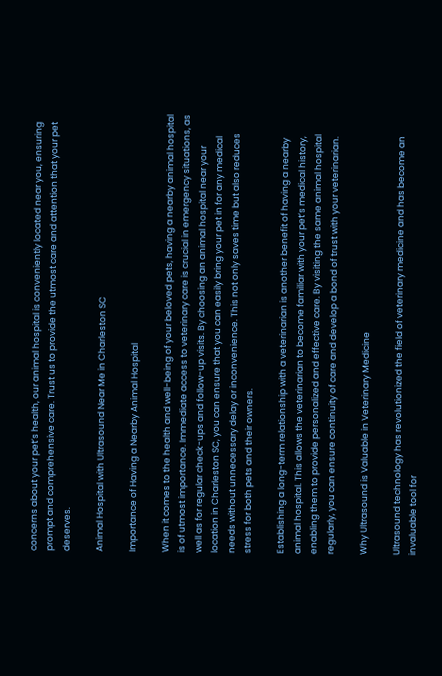concerns about your pet’s health, our animal hospital is conveniently located near you, ensuring prompt and comprehensive care. Trust us to provide the utmost care and attention that your pet deserves.

Animal Hospital with Ultrasound Near Me in Charleston SC

Importance of Having a Nearby Animal Hospital

When it comes to the health and well-being of your beloved pets, having a nearby animal hospital is of utmost importance. Immediate access to veterinary care is crucial in emergency situations, as well as for regular check-ups and follow-up visits. By choosing an animal hospital near your location in Charleston SC, you can ensure that you can easily bring your pet in for any medical needs without unnecessary delay or inconvenience. This not only saves time but also reduces stress for both pets and their owners.

Establishing a long-term relationship with a veterinarian is another benefit of having a nearby animal hospital. This allows the veterinarian to become familiar with your pet’s medical history, enabling them to provide personalized and effective care. By visiting the same animal hospital regularly, you can ensure continuity of care and develop a bond of trust with your veterinarian.

Why Ultrasound is Valuable in Veterinary Medicine

Ultrasound technology has revolutionized the field of veterinary medicine and has become an invaluable tool for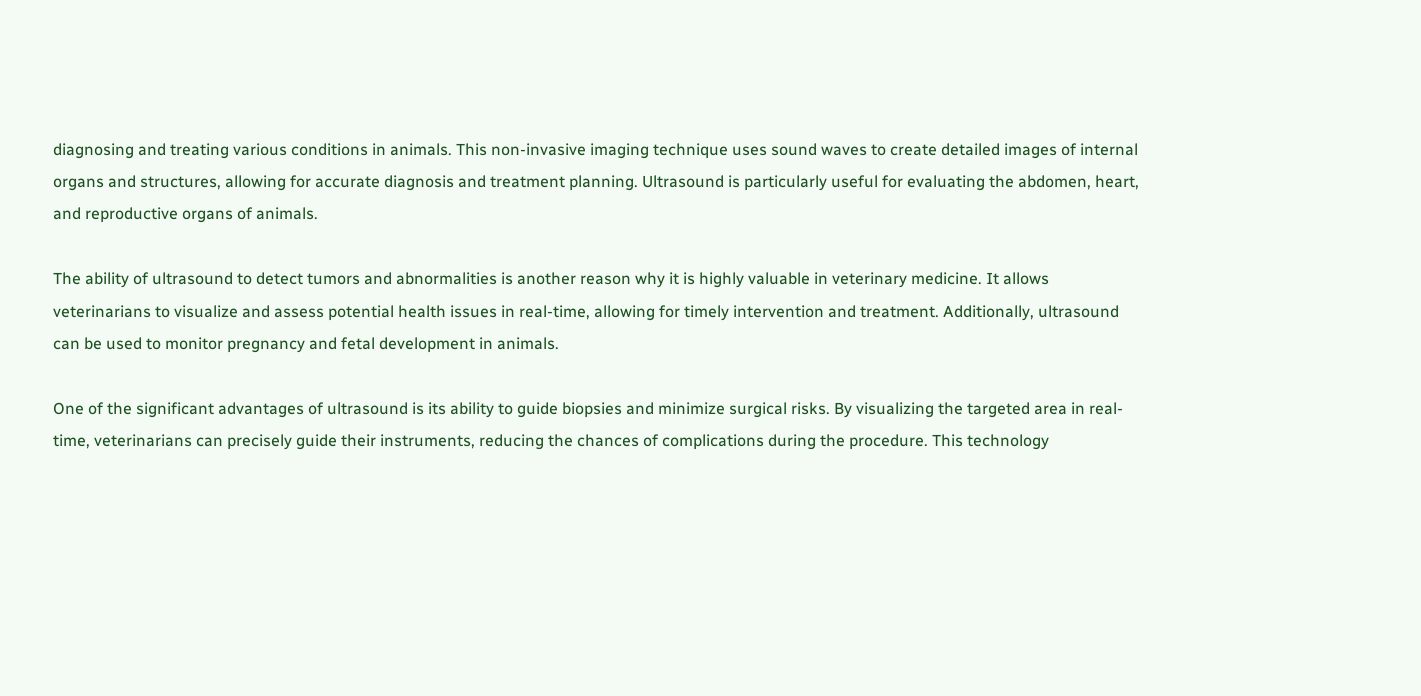diagnosing and treating various conditions in animals. This non-invasive imaging technique uses sound waves to create detailed images of internal organs and structures, allowing for accurate diagnosis and treatment planning. Ultrasound is particularly useful for evaluating the abdomen, heart, and reproductive organs of animals.

The ability of ultrasound to detect tumors and abnormalities is another reason why it is highly valuable in veterinary medicine. It allows veterinarians to visualize and assess potential health issues in real-time, allowing for timely intervention and treatment. Additionally, ultrasound can be used to monitor pregnancy and fetal development in animals.

One of the significant advantages of ultrasound is its ability to guide biopsies and minimize surgical risks. By visualizing the targeted area in real-time, veterinarians can precisely guide their instruments, reducing the chances of complications during the procedure. This technology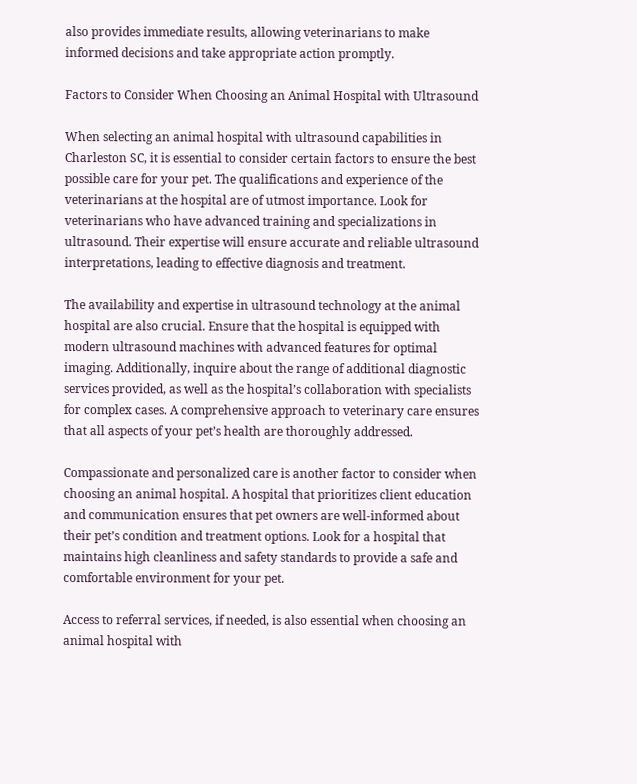also provides immediate results, allowing veterinarians to make informed decisions and take appropriate action promptly.

Factors to Consider When Choosing an Animal Hospital with Ultrasound

When selecting an animal hospital with ultrasound capabilities in Charleston SC, it is essential to consider certain factors to ensure the best possible care for your pet. The qualifications and experience of the veterinarians at the hospital are of utmost importance. Look for veterinarians who have advanced training and specializations in ultrasound. Their expertise will ensure accurate and reliable ultrasound interpretations, leading to effective diagnosis and treatment.

The availability and expertise in ultrasound technology at the animal hospital are also crucial. Ensure that the hospital is equipped with modern ultrasound machines with advanced features for optimal imaging. Additionally, inquire about the range of additional diagnostic services provided, as well as the hospital’s collaboration with specialists for complex cases. A comprehensive approach to veterinary care ensures that all aspects of your pet’s health are thoroughly addressed.

Compassionate and personalized care is another factor to consider when choosing an animal hospital. A hospital that prioritizes client education and communication ensures that pet owners are well-informed about their pet’s condition and treatment options. Look for a hospital that maintains high cleanliness and safety standards to provide a safe and comfortable environment for your pet.

Access to referral services, if needed, is also essential when choosing an animal hospital with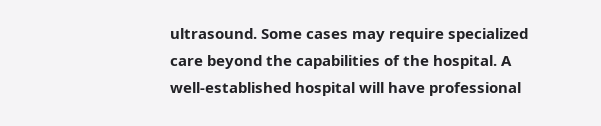ultrasound. Some cases may require specialized care beyond the capabilities of the hospital. A well-established hospital will have professional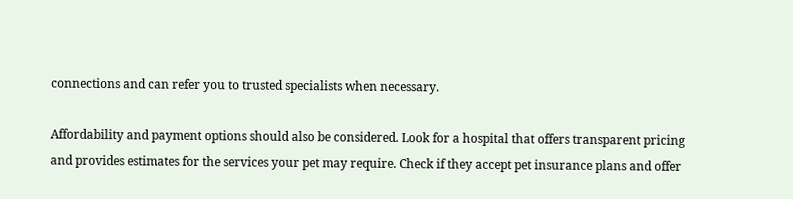connections and can refer you to trusted specialists when necessary.

Affordability and payment options should also be considered. Look for a hospital that offers transparent pricing and provides estimates for the services your pet may require. Check if they accept pet insurance plans and offer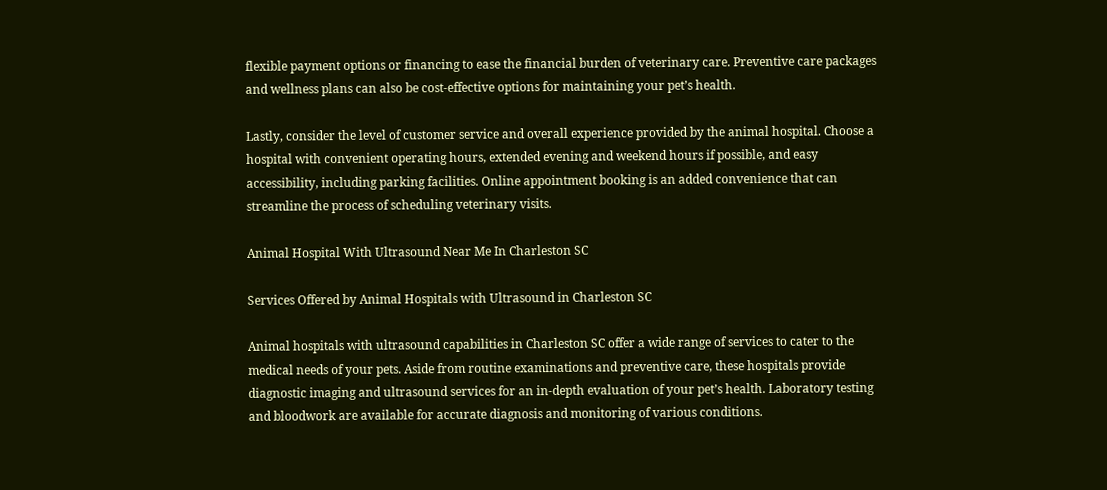flexible payment options or financing to ease the financial burden of veterinary care. Preventive care packages and wellness plans can also be cost-effective options for maintaining your pet’s health.

Lastly, consider the level of customer service and overall experience provided by the animal hospital. Choose a hospital with convenient operating hours, extended evening and weekend hours if possible, and easy accessibility, including parking facilities. Online appointment booking is an added convenience that can streamline the process of scheduling veterinary visits.

Animal Hospital With Ultrasound Near Me In Charleston SC

Services Offered by Animal Hospitals with Ultrasound in Charleston SC

Animal hospitals with ultrasound capabilities in Charleston SC offer a wide range of services to cater to the medical needs of your pets. Aside from routine examinations and preventive care, these hospitals provide diagnostic imaging and ultrasound services for an in-depth evaluation of your pet’s health. Laboratory testing and bloodwork are available for accurate diagnosis and monitoring of various conditions.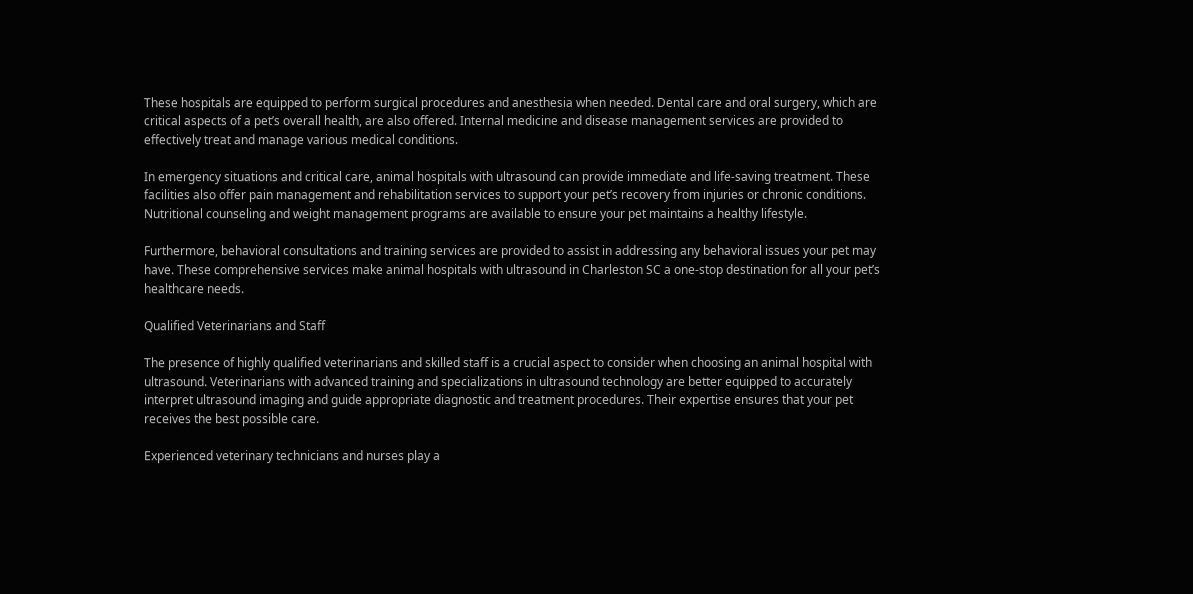These hospitals are equipped to perform surgical procedures and anesthesia when needed. Dental care and oral surgery, which are critical aspects of a pet’s overall health, are also offered. Internal medicine and disease management services are provided to effectively treat and manage various medical conditions.

In emergency situations and critical care, animal hospitals with ultrasound can provide immediate and life-saving treatment. These facilities also offer pain management and rehabilitation services to support your pet’s recovery from injuries or chronic conditions. Nutritional counseling and weight management programs are available to ensure your pet maintains a healthy lifestyle.

Furthermore, behavioral consultations and training services are provided to assist in addressing any behavioral issues your pet may have. These comprehensive services make animal hospitals with ultrasound in Charleston SC a one-stop destination for all your pet’s healthcare needs.

Qualified Veterinarians and Staff

The presence of highly qualified veterinarians and skilled staff is a crucial aspect to consider when choosing an animal hospital with ultrasound. Veterinarians with advanced training and specializations in ultrasound technology are better equipped to accurately interpret ultrasound imaging and guide appropriate diagnostic and treatment procedures. Their expertise ensures that your pet receives the best possible care.

Experienced veterinary technicians and nurses play a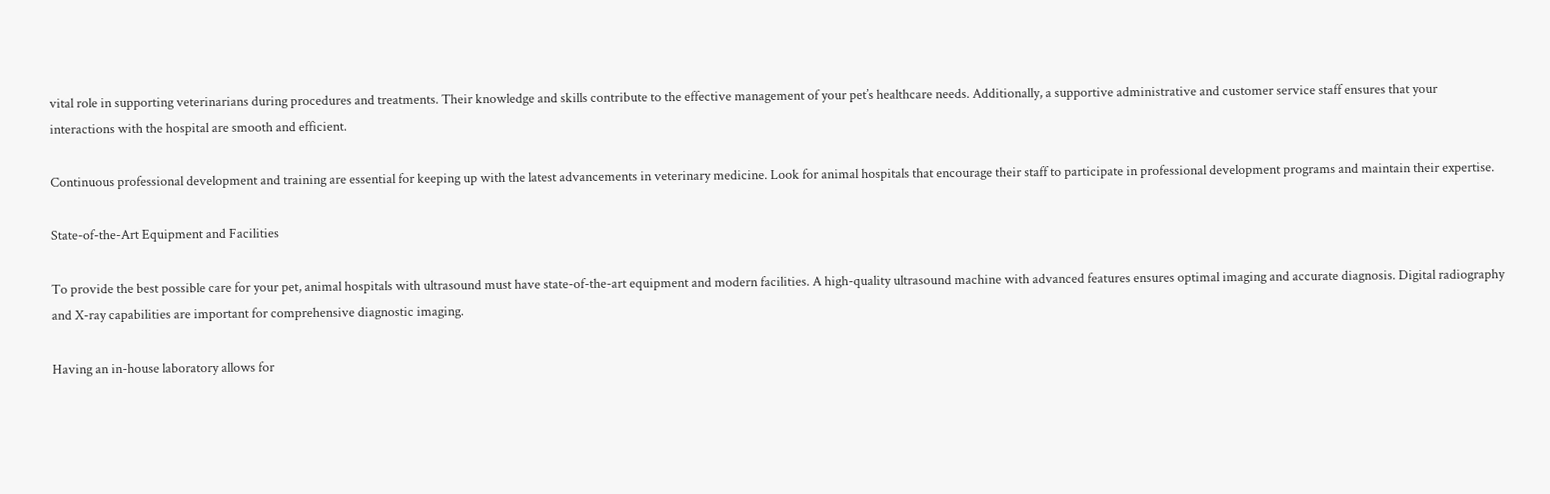vital role in supporting veterinarians during procedures and treatments. Their knowledge and skills contribute to the effective management of your pet’s healthcare needs. Additionally, a supportive administrative and customer service staff ensures that your interactions with the hospital are smooth and efficient.

Continuous professional development and training are essential for keeping up with the latest advancements in veterinary medicine. Look for animal hospitals that encourage their staff to participate in professional development programs and maintain their expertise.

State-of-the-Art Equipment and Facilities

To provide the best possible care for your pet, animal hospitals with ultrasound must have state-of-the-art equipment and modern facilities. A high-quality ultrasound machine with advanced features ensures optimal imaging and accurate diagnosis. Digital radiography and X-ray capabilities are important for comprehensive diagnostic imaging.

Having an in-house laboratory allows for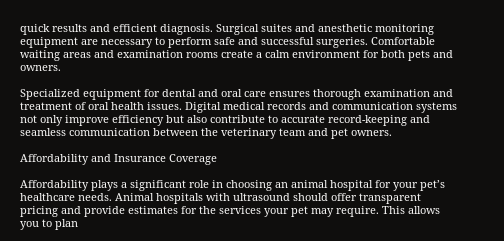quick results and efficient diagnosis. Surgical suites and anesthetic monitoring equipment are necessary to perform safe and successful surgeries. Comfortable waiting areas and examination rooms create a calm environment for both pets and owners.

Specialized equipment for dental and oral care ensures thorough examination and treatment of oral health issues. Digital medical records and communication systems not only improve efficiency but also contribute to accurate record-keeping and seamless communication between the veterinary team and pet owners.

Affordability and Insurance Coverage

Affordability plays a significant role in choosing an animal hospital for your pet’s healthcare needs. Animal hospitals with ultrasound should offer transparent pricing and provide estimates for the services your pet may require. This allows you to plan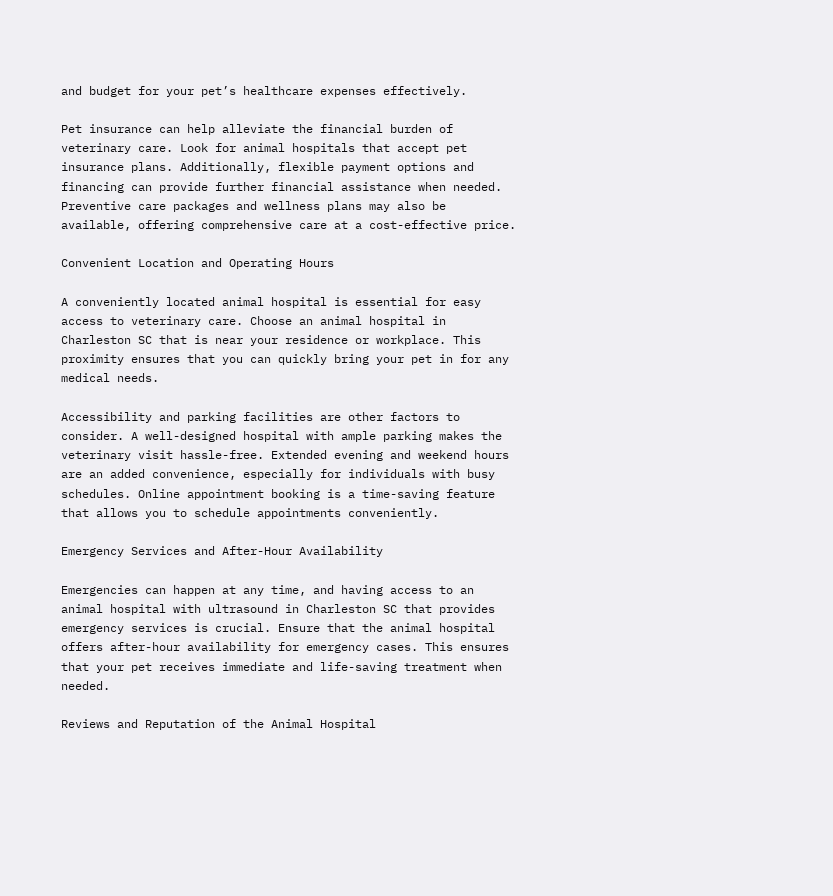and budget for your pet’s healthcare expenses effectively.

Pet insurance can help alleviate the financial burden of veterinary care. Look for animal hospitals that accept pet insurance plans. Additionally, flexible payment options and financing can provide further financial assistance when needed. Preventive care packages and wellness plans may also be available, offering comprehensive care at a cost-effective price.

Convenient Location and Operating Hours

A conveniently located animal hospital is essential for easy access to veterinary care. Choose an animal hospital in Charleston SC that is near your residence or workplace. This proximity ensures that you can quickly bring your pet in for any medical needs.

Accessibility and parking facilities are other factors to consider. A well-designed hospital with ample parking makes the veterinary visit hassle-free. Extended evening and weekend hours are an added convenience, especially for individuals with busy schedules. Online appointment booking is a time-saving feature that allows you to schedule appointments conveniently.

Emergency Services and After-Hour Availability

Emergencies can happen at any time, and having access to an animal hospital with ultrasound in Charleston SC that provides emergency services is crucial. Ensure that the animal hospital offers after-hour availability for emergency cases. This ensures that your pet receives immediate and life-saving treatment when needed.

Reviews and Reputation of the Animal Hospital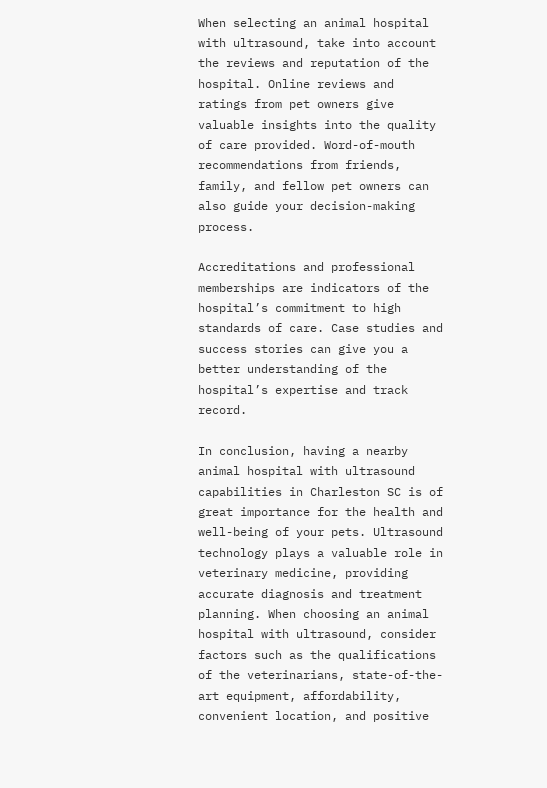When selecting an animal hospital with ultrasound, take into account the reviews and reputation of the hospital. Online reviews and ratings from pet owners give valuable insights into the quality of care provided. Word-of-mouth recommendations from friends, family, and fellow pet owners can also guide your decision-making process.

Accreditations and professional memberships are indicators of the hospital’s commitment to high standards of care. Case studies and success stories can give you a better understanding of the hospital’s expertise and track record.

In conclusion, having a nearby animal hospital with ultrasound capabilities in Charleston SC is of great importance for the health and well-being of your pets. Ultrasound technology plays a valuable role in veterinary medicine, providing accurate diagnosis and treatment planning. When choosing an animal hospital with ultrasound, consider factors such as the qualifications of the veterinarians, state-of-the-art equipment, affordability, convenient location, and positive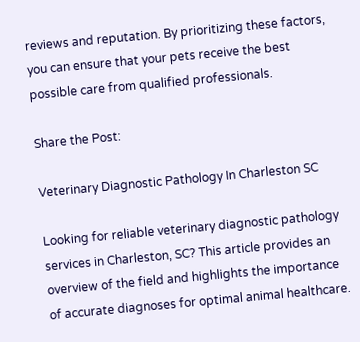reviews and reputation. By prioritizing these factors, you can ensure that your pets receive the best possible care from qualified professionals.

Share the Post:

Veterinary Diagnostic Pathology In Charleston SC

Looking for reliable veterinary diagnostic pathology services in Charleston, SC? This article provides an overview of the field and highlights the importance of accurate diagnoses for optimal animal healthcare.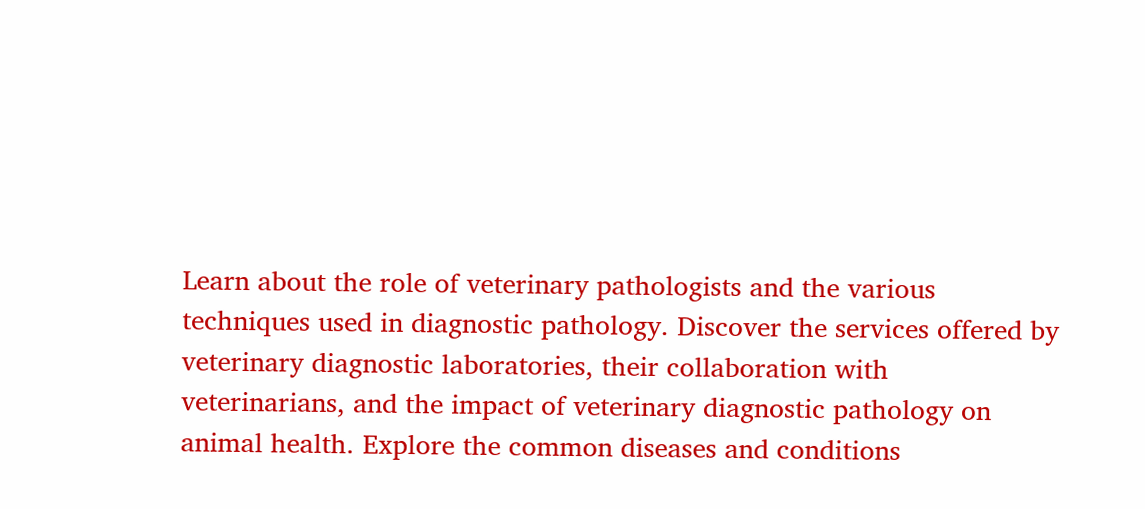Learn about the role of veterinary pathologists and the various techniques used in diagnostic pathology. Discover the services offered by veterinary diagnostic laboratories, their collaboration with veterinarians, and the impact of veterinary diagnostic pathology on animal health. Explore the common diseases and conditions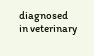diagnosed in veterinary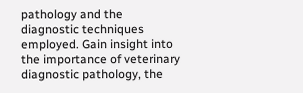pathology and the diagnostic techniques employed. Gain insight into the importance of veterinary diagnostic pathology, the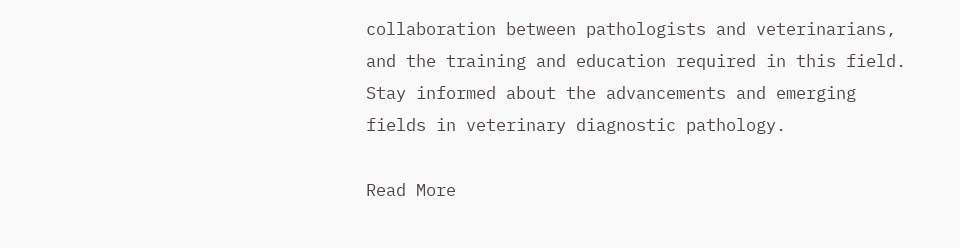collaboration between pathologists and veterinarians, and the training and education required in this field. Stay informed about the advancements and emerging fields in veterinary diagnostic pathology.

Read More